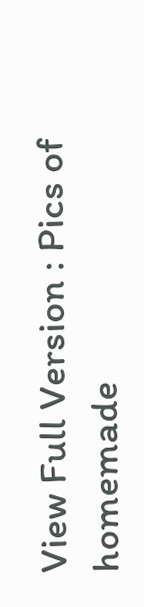View Full Version : Pics of homemade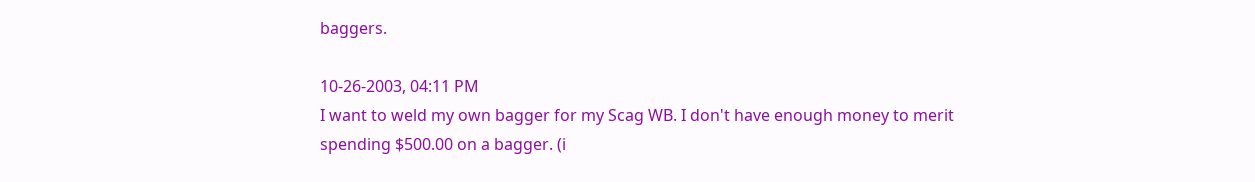baggers.

10-26-2003, 04:11 PM
I want to weld my own bagger for my Scag WB. I don't have enough money to merit spending $500.00 on a bagger. (i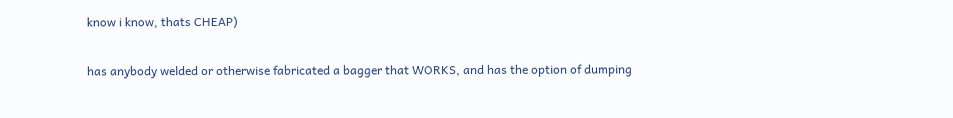know i know, thats CHEAP)

has anybody welded or otherwise fabricated a bagger that WORKS, and has the option of dumping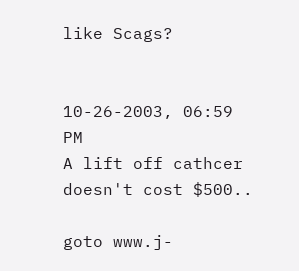like Scags?


10-26-2003, 06:59 PM
A lift off cathcer doesn't cost $500..

goto www.j-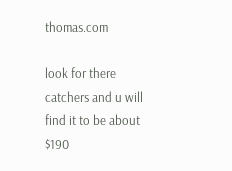thomas.com

look for there catchers and u will find it to be about $190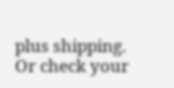plus shipping. Or check your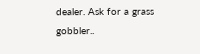dealer. Ask for a grass gobbler..